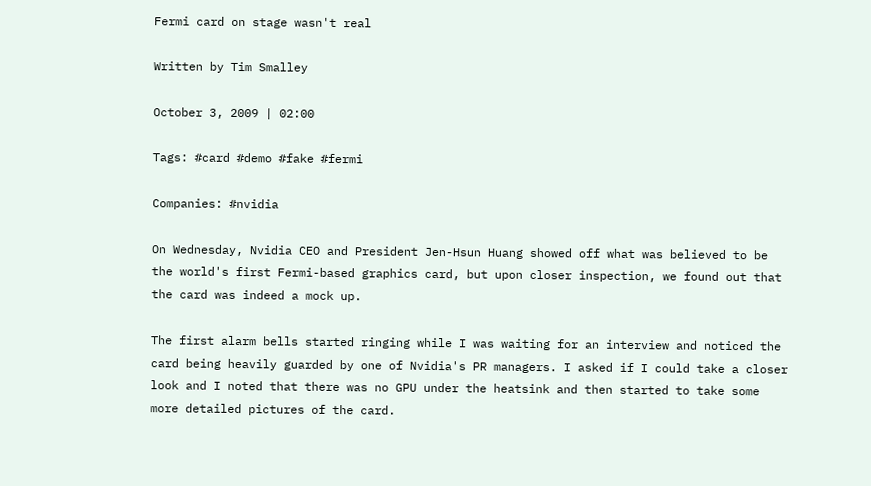Fermi card on stage wasn't real

Written by Tim Smalley

October 3, 2009 | 02:00

Tags: #card #demo #fake #fermi

Companies: #nvidia

On Wednesday, Nvidia CEO and President Jen-Hsun Huang showed off what was believed to be the world's first Fermi-based graphics card, but upon closer inspection, we found out that the card was indeed a mock up.

The first alarm bells started ringing while I was waiting for an interview and noticed the card being heavily guarded by one of Nvidia's PR managers. I asked if I could take a closer look and I noted that there was no GPU under the heatsink and then started to take some more detailed pictures of the card.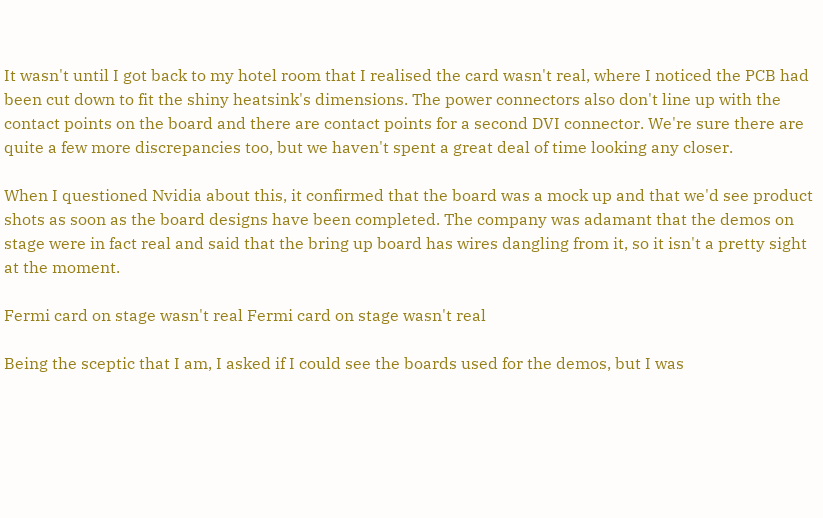It wasn't until I got back to my hotel room that I realised the card wasn't real, where I noticed the PCB had been cut down to fit the shiny heatsink's dimensions. The power connectors also don't line up with the contact points on the board and there are contact points for a second DVI connector. We're sure there are quite a few more discrepancies too, but we haven't spent a great deal of time looking any closer.

When I questioned Nvidia about this, it confirmed that the board was a mock up and that we'd see product shots as soon as the board designs have been completed. The company was adamant that the demos on stage were in fact real and said that the bring up board has wires dangling from it, so it isn't a pretty sight at the moment.

Fermi card on stage wasn't real Fermi card on stage wasn't real

Being the sceptic that I am, I asked if I could see the boards used for the demos, but I was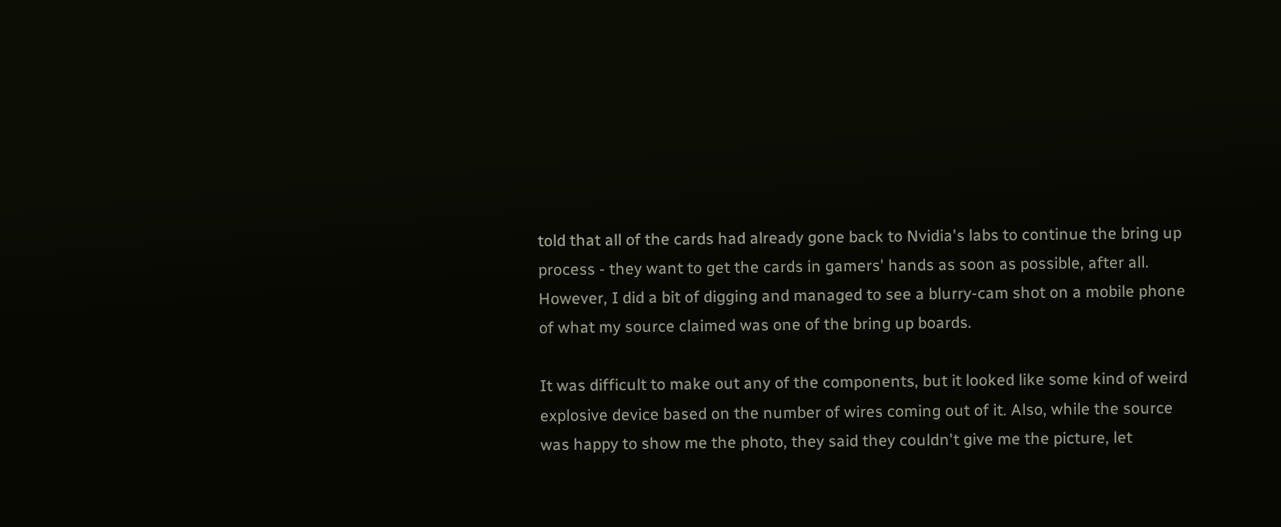told that all of the cards had already gone back to Nvidia's labs to continue the bring up process - they want to get the cards in gamers' hands as soon as possible, after all. However, I did a bit of digging and managed to see a blurry-cam shot on a mobile phone of what my source claimed was one of the bring up boards.

It was difficult to make out any of the components, but it looked like some kind of weird explosive device based on the number of wires coming out of it. Also, while the source was happy to show me the photo, they said they couldn't give me the picture, let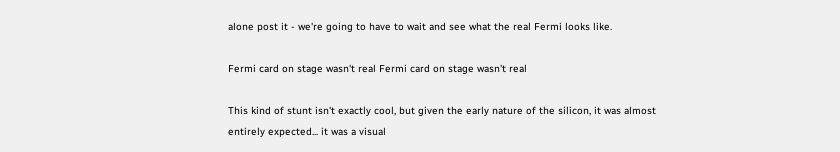alone post it - we're going to have to wait and see what the real Fermi looks like.

Fermi card on stage wasn't real Fermi card on stage wasn't real

This kind of stunt isn't exactly cool, but given the early nature of the silicon, it was almost entirely expected... it was a visual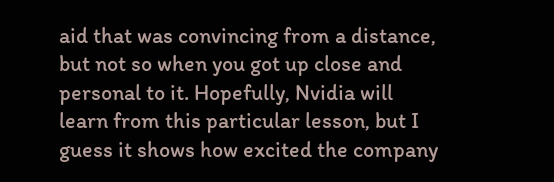aid that was convincing from a distance, but not so when you got up close and personal to it. Hopefully, Nvidia will learn from this particular lesson, but I guess it shows how excited the company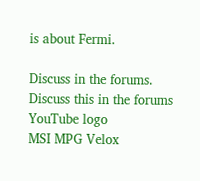is about Fermi.

Discuss in the forums.
Discuss this in the forums
YouTube logo
MSI MPG Velox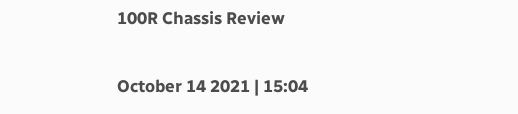100R Chassis Review

October 14 2021 | 15:04